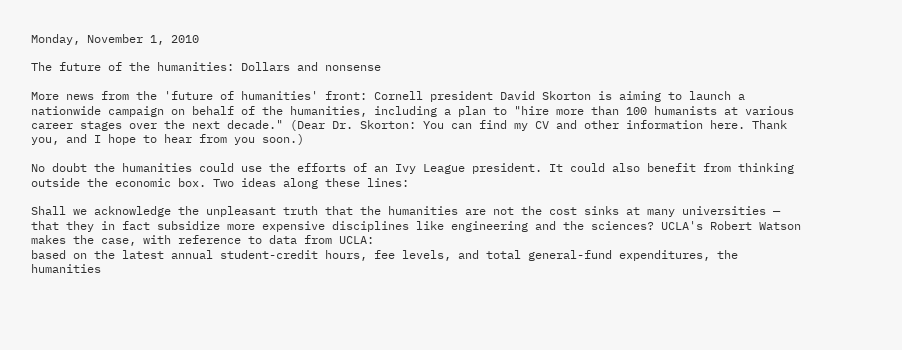Monday, November 1, 2010

The future of the humanities: Dollars and nonsense

More news from the 'future of humanities' front: Cornell president David Skorton is aiming to launch a nationwide campaign on behalf of the humanities, including a plan to "hire more than 100 humanists at various career stages over the next decade." (Dear Dr. Skorton: You can find my CV and other information here. Thank you, and I hope to hear from you soon.)

No doubt the humanities could use the efforts of an Ivy League president. It could also benefit from thinking outside the economic box. Two ideas along these lines:

Shall we acknowledge the unpleasant truth that the humanities are not the cost sinks at many universities — that they in fact subsidize more expensive disciplines like engineering and the sciences? UCLA's Robert Watson makes the case, with reference to data from UCLA:
based on the latest annual student-credit hours, fee levels, and total general-fund expenditures, the humanities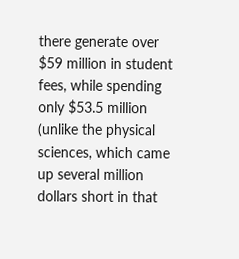there generate over $59 million in student fees, while spending only $53.5 million (unlike the physical sciences, which came up several million dollars short in that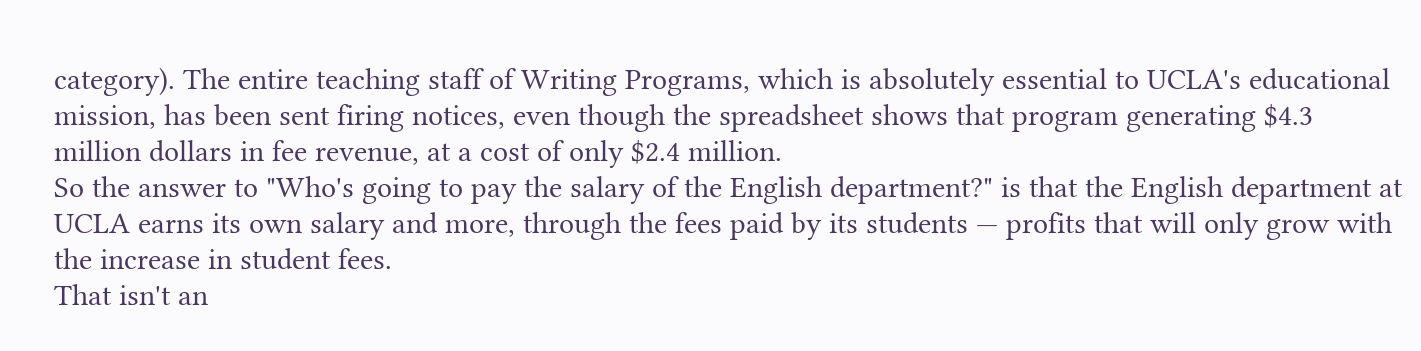category). The entire teaching staff of Writing Programs, which is absolutely essential to UCLA's educational mission, has been sent firing notices, even though the spreadsheet shows that program generating $4.3 million dollars in fee revenue, at a cost of only $2.4 million.
So the answer to "Who's going to pay the salary of the English department?" is that the English department at UCLA earns its own salary and more, through the fees paid by its students — profits that will only grow with the increase in student fees.
That isn't an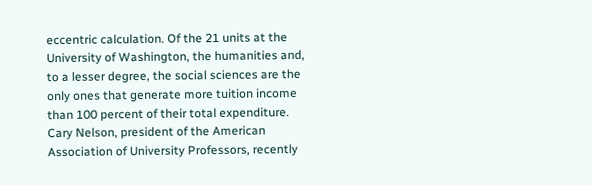eccentric calculation. Of the 21 units at the University of Washington, the humanities and, to a lesser degree, the social sciences are the only ones that generate more tuition income than 100 percent of their total expenditure. Cary Nelson, president of the American Association of University Professors, recently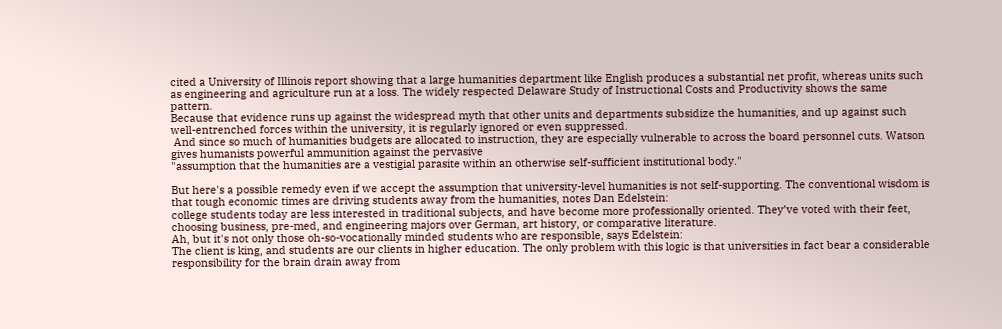cited a University of Illinois report showing that a large humanities department like English produces a substantial net profit, whereas units such as engineering and agriculture run at a loss. The widely respected Delaware Study of Instructional Costs and Productivity shows the same pattern.
Because that evidence runs up against the widespread myth that other units and departments subsidize the humanities, and up against such well-entrenched forces within the university, it is regularly ignored or even suppressed.
 And since so much of humanities budgets are allocated to instruction, they are especially vulnerable to across the board personnel cuts. Watson gives humanists powerful ammunition against the pervasive
"assumption that the humanities are a vestigial parasite within an otherwise self-sufficient institutional body."

But here's a possible remedy even if we accept the assumption that university-level humanities is not self-supporting. The conventional wisdom is that tough economic times are driving students away from the humanities, notes Dan Edelstein:
college students today are less interested in traditional subjects, and have become more professionally oriented. They’ve voted with their feet, choosing business, pre-med, and engineering majors over German, art history, or comparative literature.
Ah, but it's not only those oh-so-vocationally minded students who are responsible, says Edelstein:
The client is king, and students are our clients in higher education. The only problem with this logic is that universities in fact bear a considerable responsibility for the brain drain away from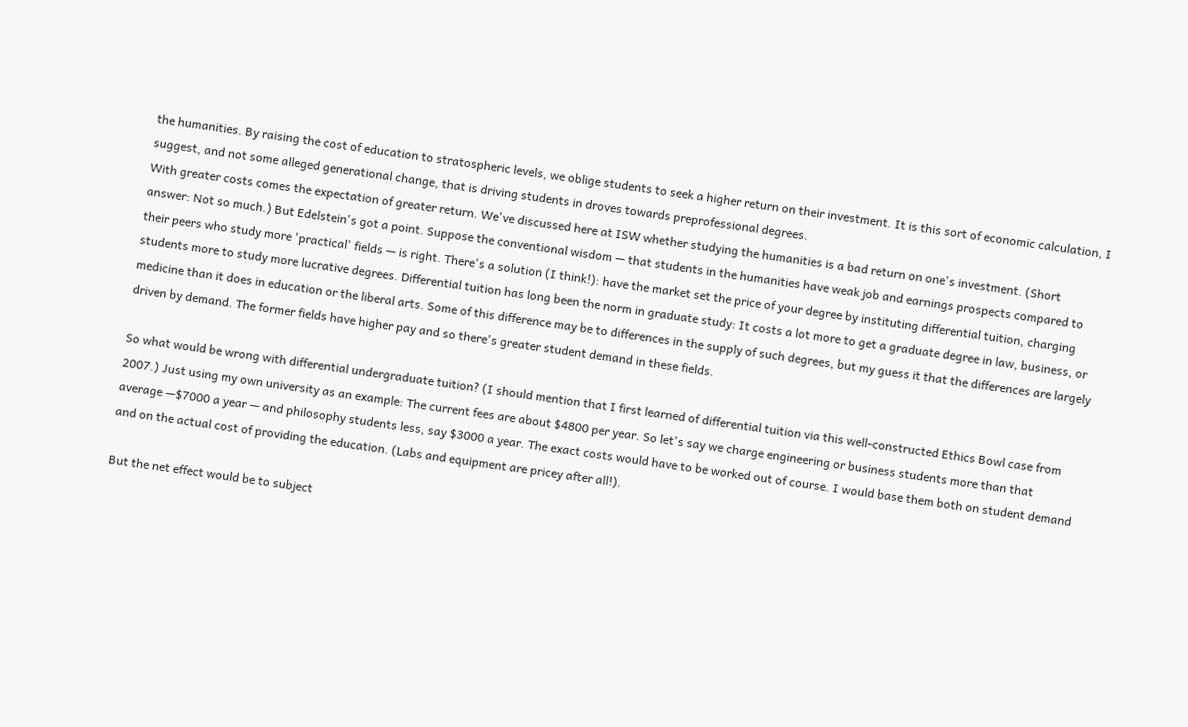the humanities. By raising the cost of education to stratospheric levels, we oblige students to seek a higher return on their investment. It is this sort of economic calculation, I suggest, and not some alleged generational change, that is driving students in droves towards preprofessional degrees.
With greater costs comes the expectation of greater return. We've discussed here at ISW whether studying the humanities is a bad return on one's investment. (Short answer: Not so much.) But Edelstein's got a point. Suppose the conventional wisdom — that students in the humanities have weak job and earnings prospects compared to their peers who study more 'practical' fields — is right. There's a solution (I think!): have the market set the price of your degree by instituting differential tuition, charging students more to study more lucrative degrees. Differential tuition has long been the norm in graduate study: It costs a lot more to get a graduate degree in law, business, or medicine than it does in education or the liberal arts. Some of this difference may be to differences in the supply of such degrees, but my guess it that the differences are largely driven by demand. The former fields have higher pay and so there's greater student demand in these fields.

So what would be wrong with differential undergraduate tuition? (I should mention that I first learned of differential tuition via this well-constructed Ethics Bowl case from 2007.) Just using my own university as an example: The current fees are about $4800 per year. So let's say we charge engineering or business students more than that average —$7000 a year — and philosophy students less, say $3000 a year. The exact costs would have to be worked out of course. I would base them both on student demand and on the actual cost of providing the education. (Labs and equipment are pricey after all!).

But the net effect would be to subject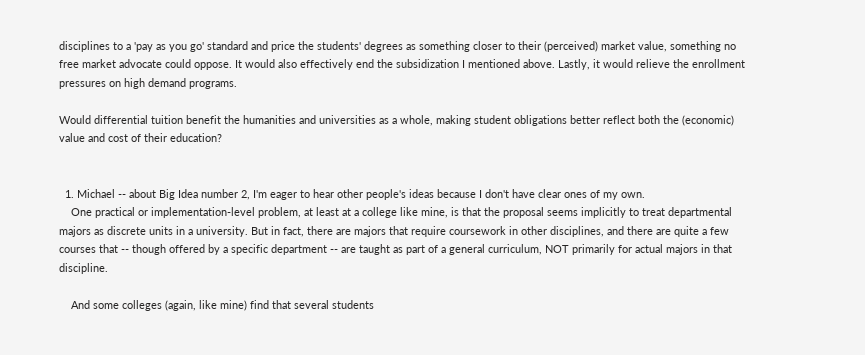disciplines to a 'pay as you go' standard and price the students' degrees as something closer to their (perceived) market value, something no free market advocate could oppose. It would also effectively end the subsidization I mentioned above. Lastly, it would relieve the enrollment pressures on high demand programs.

Would differential tuition benefit the humanities and universities as a whole, making student obligations better reflect both the (economic) value and cost of their education?


  1. Michael -- about Big Idea number 2, I'm eager to hear other people's ideas because I don't have clear ones of my own.
    One practical or implementation-level problem, at least at a college like mine, is that the proposal seems implicitly to treat departmental majors as discrete units in a university. But in fact, there are majors that require coursework in other disciplines, and there are quite a few courses that -- though offered by a specific department -- are taught as part of a general curriculum, NOT primarily for actual majors in that discipline.

    And some colleges (again, like mine) find that several students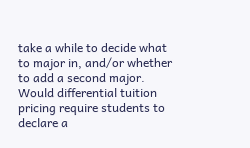take a while to decide what to major in, and/or whether to add a second major. Would differential tuition pricing require students to declare a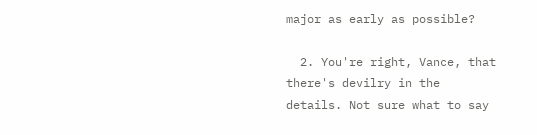major as early as possible?

  2. You're right, Vance, that there's devilry in the details. Not sure what to say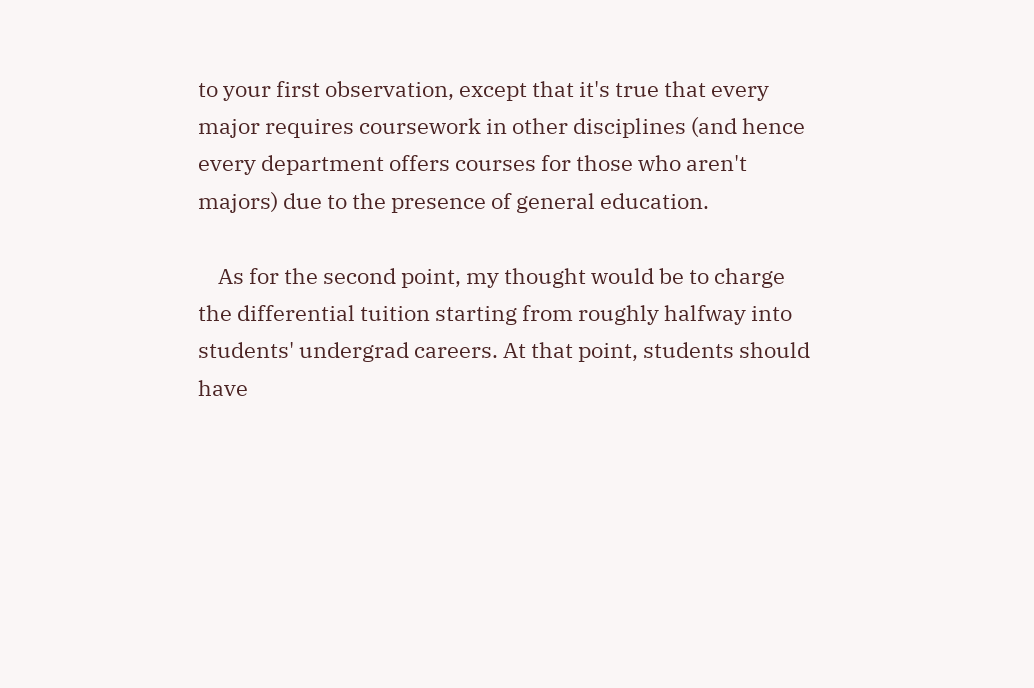to your first observation, except that it's true that every major requires coursework in other disciplines (and hence every department offers courses for those who aren't majors) due to the presence of general education.

    As for the second point, my thought would be to charge the differential tuition starting from roughly halfway into students' undergrad careers. At that point, students should have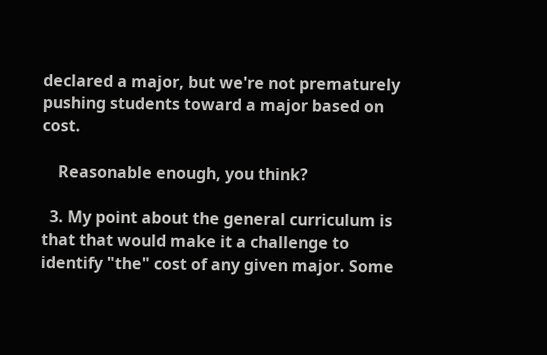declared a major, but we're not prematurely pushing students toward a major based on cost.

    Reasonable enough, you think?

  3. My point about the general curriculum is that that would make it a challenge to identify "the" cost of any given major. Some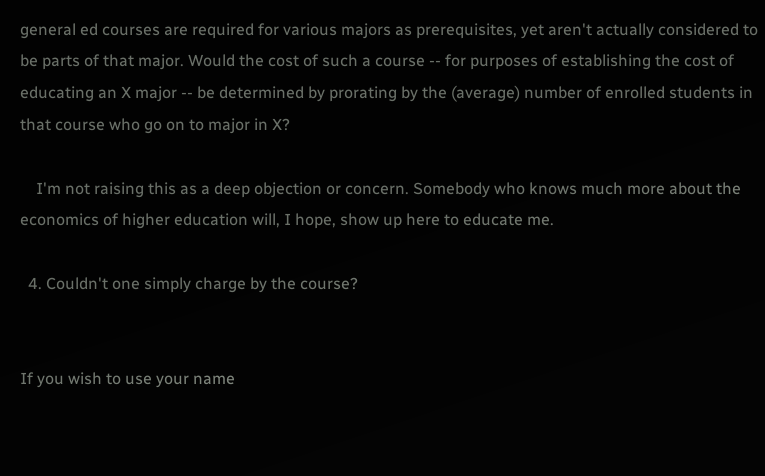general ed courses are required for various majors as prerequisites, yet aren't actually considered to be parts of that major. Would the cost of such a course -- for purposes of establishing the cost of educating an X major -- be determined by prorating by the (average) number of enrolled students in that course who go on to major in X?

    I'm not raising this as a deep objection or concern. Somebody who knows much more about the economics of higher education will, I hope, show up here to educate me.

  4. Couldn't one simply charge by the course?


If you wish to use your name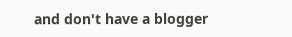and don't have a blogger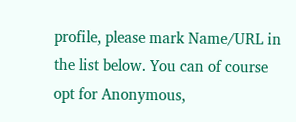profile, please mark Name/URL in the list below. You can of course opt for Anonymous,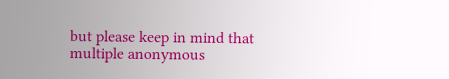but please keep in mind that multiple anonymous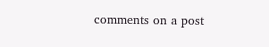comments on a post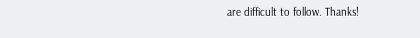are difficult to follow. Thanks!